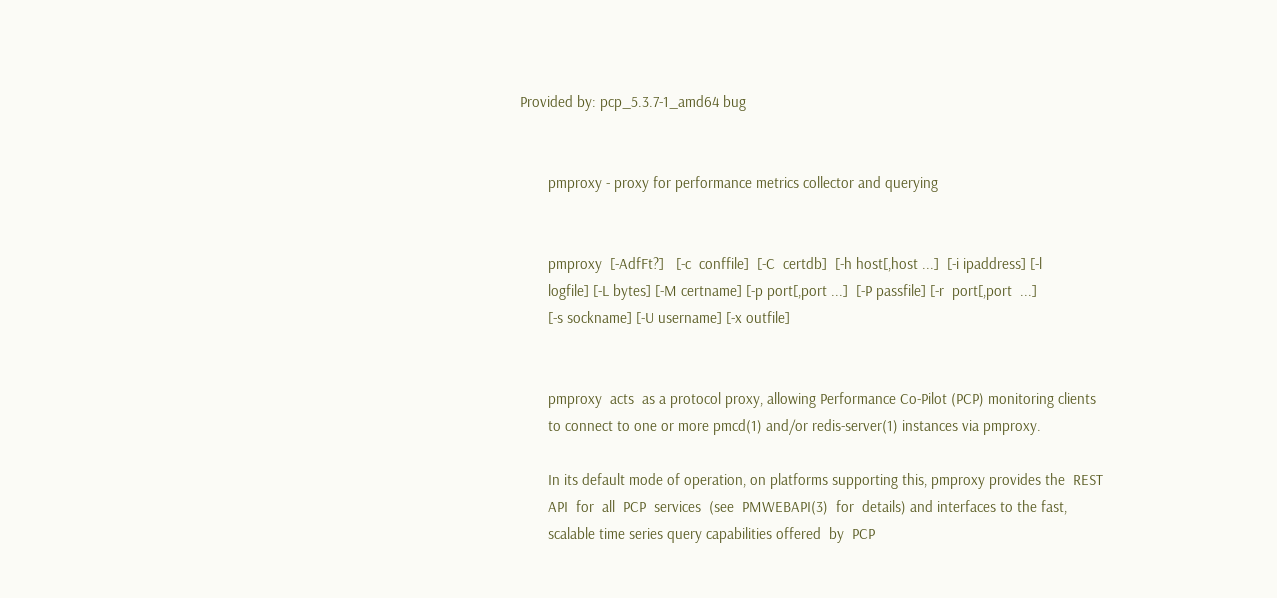Provided by: pcp_5.3.7-1_amd64 bug


       pmproxy - proxy for performance metrics collector and querying


       pmproxy  [-AdfFt?]   [-c  conffile]  [-C  certdb]  [-h host[,host ...]  [-i ipaddress] [-l
       logfile] [-L bytes] [-M certname] [-p port[,port ...]  [-P passfile] [-r  port[,port  ...]
       [-s sockname] [-U username] [-x outfile]


       pmproxy  acts  as a protocol proxy, allowing Performance Co-Pilot (PCP) monitoring clients
       to connect to one or more pmcd(1) and/or redis-server(1) instances via pmproxy.

       In its default mode of operation, on platforms supporting this, pmproxy provides the  REST
       API  for  all  PCP  services  (see  PMWEBAPI(3)  for  details) and interfaces to the fast,
       scalable time series query capabilities offered  by  PCP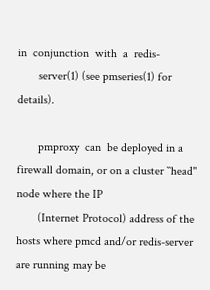in  conjunction  with  a  redis-
       server(1) (see pmseries(1) for details).

       pmproxy  can  be deployed in a firewall domain, or on a cluster ``head'' node where the IP
       (Internet Protocol) address of the hosts where pmcd and/or redis-server are running may be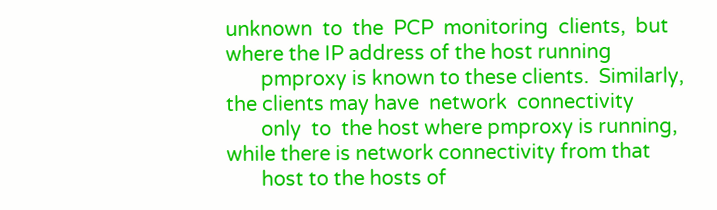unknown  to  the  PCP  monitoring  clients,  but  where the IP address of the host running
       pmproxy is known to these clients.  Similarly, the clients may have  network  connectivity
       only  to  the host where pmproxy is running, while there is network connectivity from that
       host to the hosts of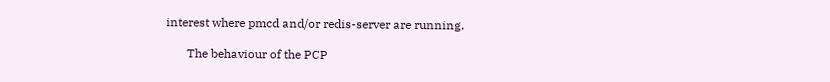interest where pmcd and/or redis-server are running.

       The behaviour of the PCP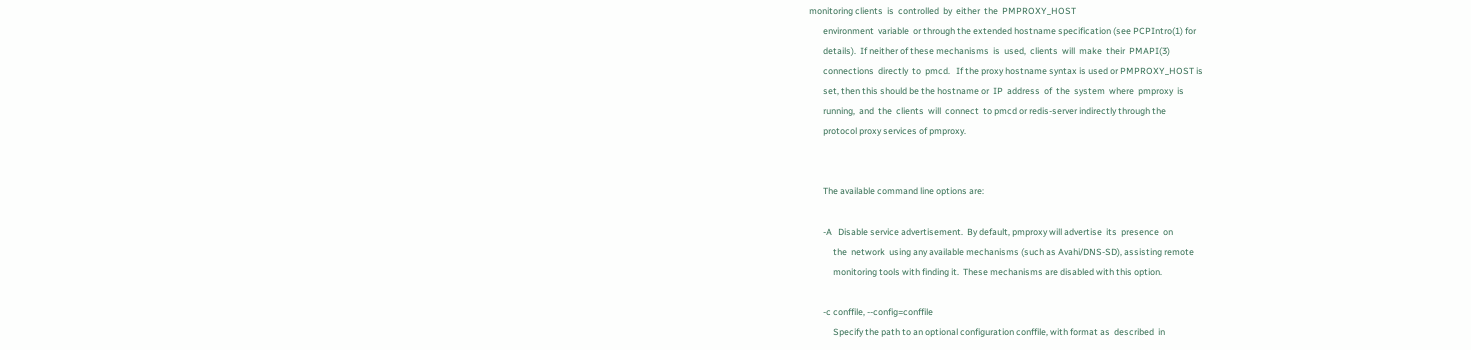monitoring clients  is  controlled  by  either  the  PMPROXY_HOST
       environment  variable  or through the extended hostname specification (see PCPIntro(1) for
       details).  If neither of these mechanisms  is  used,  clients  will  make  their  PMAPI(3)
       connections  directly  to  pmcd.   If the proxy hostname syntax is used or PMPROXY_HOST is
       set, then this should be the hostname or  IP  address  of  the  system  where  pmproxy  is
       running,  and  the  clients  will  connect  to pmcd or redis-server indirectly through the
       protocol proxy services of pmproxy.


       The available command line options are:

       -A   Disable service advertisement.  By default, pmproxy will advertise  its  presence  on
            the  network  using any available mechanisms (such as Avahi/DNS-SD), assisting remote
            monitoring tools with finding it.  These mechanisms are disabled with this option.

       -c conffile, --config=conffile
            Specify the path to an optional configuration conffile, with format as  described  in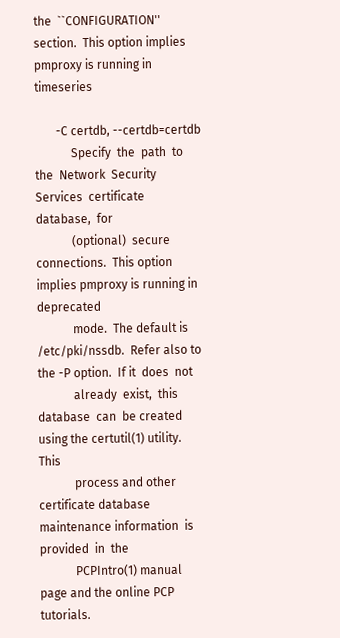the  ``CONFIGURATION'' section.  This option implies pmproxy is running in timeseries

       -C certdb, --certdb=certdb
            Specify  the  path  to  the  Network  Security  Services  certificate  database,  for
            (optional)  secure connections.  This option implies pmproxy is running in deprecated
            mode.  The default is /etc/pki/nssdb.  Refer also to the -P option.  If it  does  not
            already  exist,  this  database  can  be created using the certutil(1) utility.  This
            process and other certificate database maintenance information  is  provided  in  the
            PCPIntro(1) manual page and the online PCP tutorials.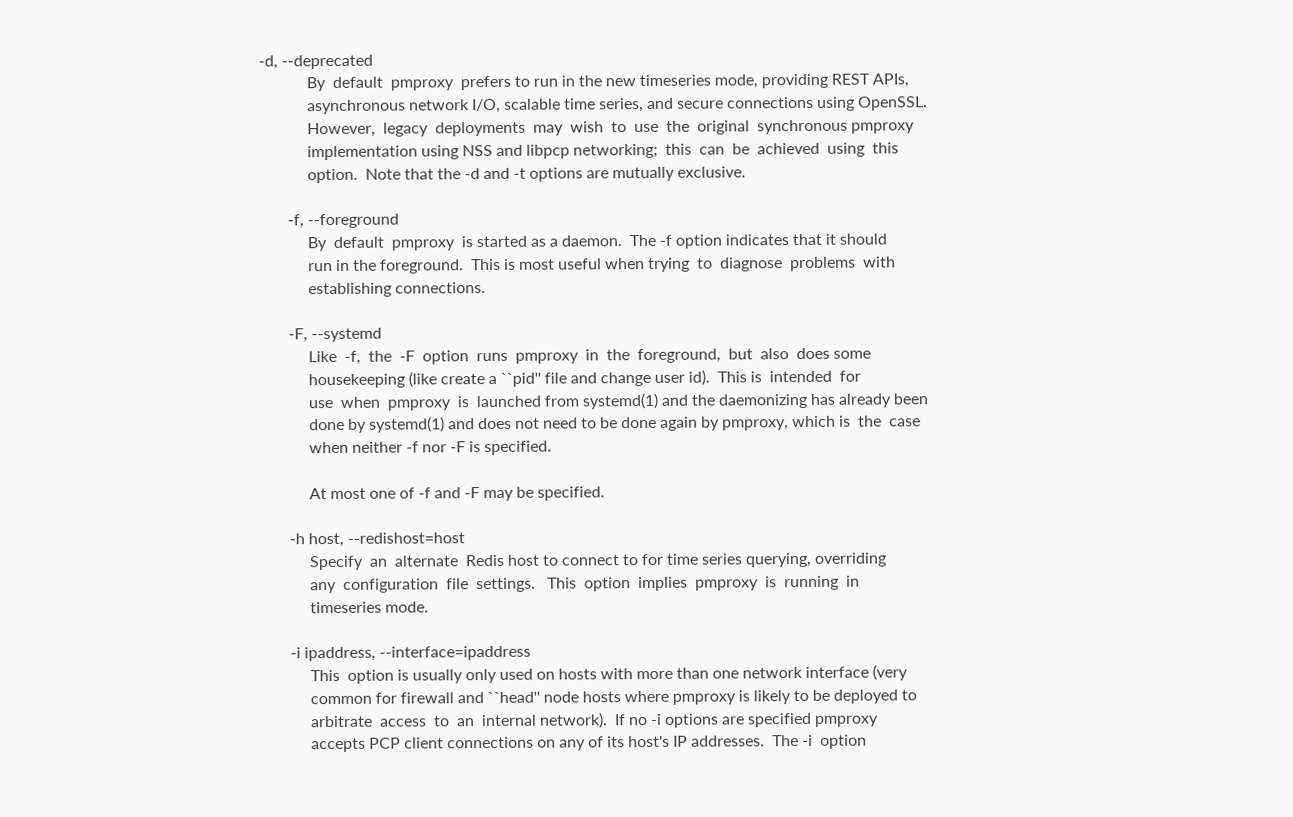-d, --deprecated
            By  default  pmproxy  prefers to run in the new timeseries mode, providing REST APIs,
            asynchronous network I/O, scalable time series, and secure connections using OpenSSL.
            However,  legacy  deployments  may  wish  to  use  the  original  synchronous pmproxy
            implementation using NSS and libpcp networking;  this  can  be  achieved  using  this
            option.  Note that the -d and -t options are mutually exclusive.

       -f, --foreground
            By  default  pmproxy  is started as a daemon.  The -f option indicates that it should
            run in the foreground.  This is most useful when trying  to  diagnose  problems  with
            establishing connections.

       -F, --systemd
            Like  -f,  the  -F  option  runs  pmproxy  in  the  foreground,  but  also  does some
            housekeeping (like create a ``pid'' file and change user id).  This is  intended  for
            use  when  pmproxy  is  launched from systemd(1) and the daemonizing has already been
            done by systemd(1) and does not need to be done again by pmproxy, which is  the  case
            when neither -f nor -F is specified.

            At most one of -f and -F may be specified.

       -h host, --redishost=host
            Specify  an  alternate  Redis host to connect to for time series querying, overriding
            any  configuration  file  settings.   This  option  implies  pmproxy  is  running  in
            timeseries mode.

       -i ipaddress, --interface=ipaddress
            This  option is usually only used on hosts with more than one network interface (very
            common for firewall and ``head'' node hosts where pmproxy is likely to be deployed to
            arbitrate  access  to  an  internal network).  If no -i options are specified pmproxy
            accepts PCP client connections on any of its host's IP addresses.  The -i  option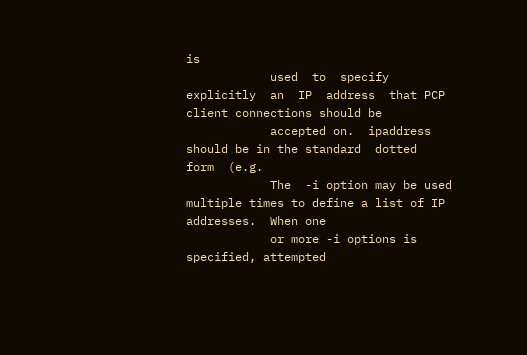is
            used  to  specify  explicitly  an  IP  address  that PCP client connections should be
            accepted on.  ipaddress should be in the standard  dotted  form  (e.g.
            The  -i option may be used multiple times to define a list of IP addresses.  When one
            or more -i options is specified, attempted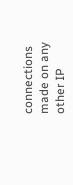connections made on any other IP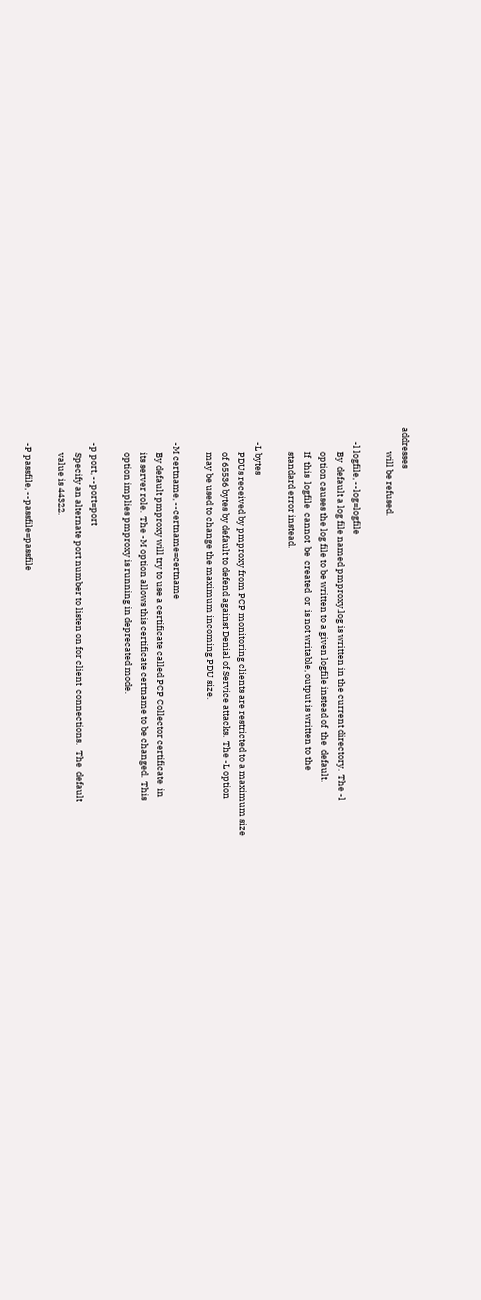addresses
            will be refused.

       -l logfile, --log=logfile
            By  default a log file named pmproxy.log is written in the current directory.  The -l
            option causes the log file to be written to a given logfile instead of  the  default.
            If  this  logfile  cannot  be  created  or  is not writable, output is written to the
            standard error instead.

       -L bytes
            PDUs received by pmproxy from PCP monitoring clients are restricted to a maximum size
            of 65536 bytes by default to defend against Denial of Service attacks.  The -L option
            may be used to change the maximum incoming PDU size.

       -M certname, --certname=certname
            By default pmproxy will try to use a certificate called PCP Collector certificate  in
            its server role.  The -M option allows this certificate certname to be changed.  This
            option implies pmproxy is running in deprecated mode.

       -p port, --port=port
            Specify an alternate port number to listen on for client  connections.   The  default
            value is 44322.

       -P passfile, --passfile=passfile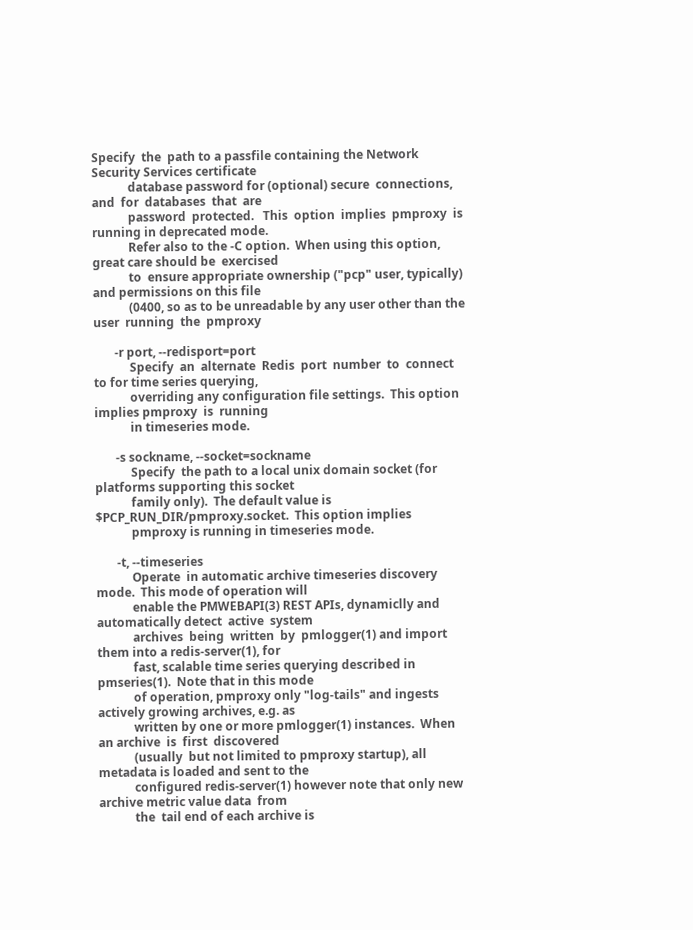Specify  the  path to a passfile containing the Network Security Services certificate
            database password for (optional) secure  connections,  and  for  databases  that  are
            password  protected.   This  option  implies  pmproxy  is running in deprecated mode.
            Refer also to the -C option.  When using this option, great care should be  exercised
            to  ensure appropriate ownership ("pcp" user, typically) and permissions on this file
            (0400, so as to be unreadable by any user other than the  user  running  the  pmproxy

       -r port, --redisport=port
            Specify  an  alternate  Redis  port  number  to  connect to for time series querying,
            overriding any configuration file settings.  This option implies pmproxy  is  running
            in timeseries mode.

       -s sockname, --socket=sockname
            Specify  the path to a local unix domain socket (for platforms supporting this socket
            family only).  The default value is $PCP_RUN_DIR/pmproxy.socket.  This option implies
            pmproxy is running in timeseries mode.

       -t, --timeseries
            Operate  in automatic archive timeseries discovery mode.  This mode of operation will
            enable the PMWEBAPI(3) REST APIs, dynamiclly and automatically detect  active  system
            archives  being  written  by  pmlogger(1) and import them into a redis-server(1), for
            fast, scalable time series querying described in pmseries(1).  Note that in this mode
            of operation, pmproxy only "log-tails" and ingests actively growing archives, e.g. as
            written by one or more pmlogger(1) instances.  When an archive  is  first  discovered
            (usually  but not limited to pmproxy startup), all metadata is loaded and sent to the
            configured redis-server(1) however note that only new archive metric value data  from
            the  tail end of each archive is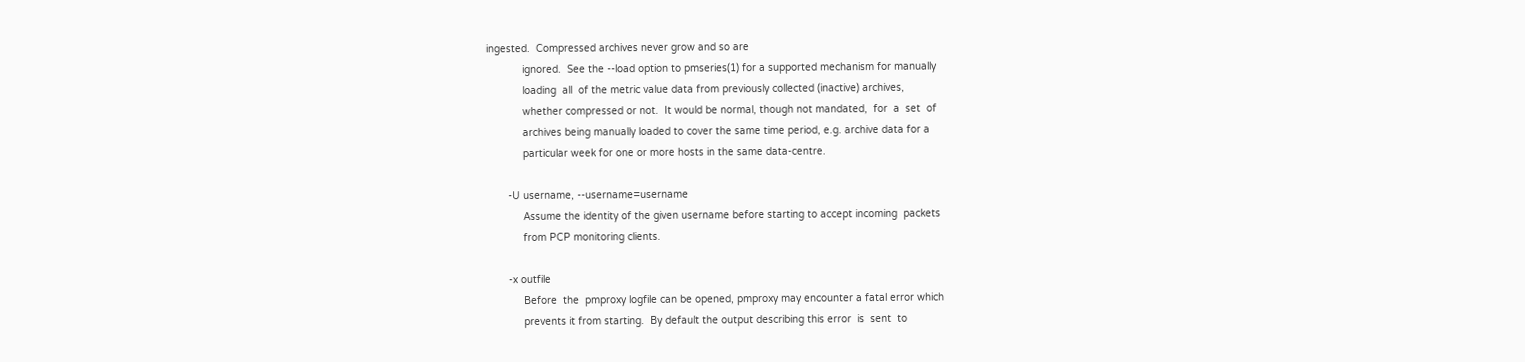ingested.  Compressed archives never grow and so are
            ignored.  See the --load option to pmseries(1) for a supported mechanism for manually
            loading  all  of the metric value data from previously collected (inactive) archives,
            whether compressed or not.  It would be normal, though not mandated,  for  a  set  of
            archives being manually loaded to cover the same time period, e.g. archive data for a
            particular week for one or more hosts in the same data-centre.

       -U username, --username=username
            Assume the identity of the given username before starting to accept incoming  packets
            from PCP monitoring clients.

       -x outfile
            Before  the  pmproxy logfile can be opened, pmproxy may encounter a fatal error which
            prevents it from starting.  By default the output describing this error  is  sent  to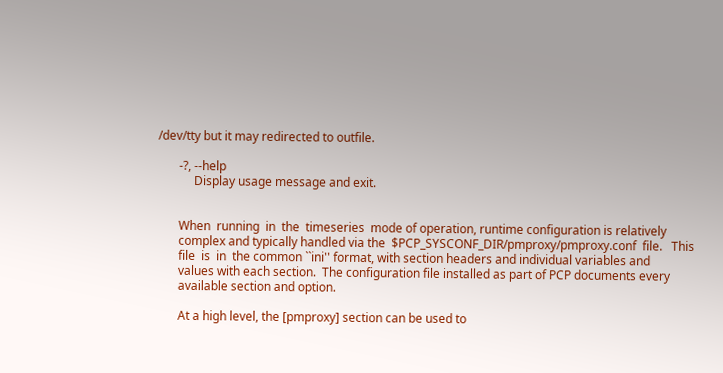/dev/tty but it may redirected to outfile.

       -?, --help
            Display usage message and exit.


       When  running  in  the  timeseries  mode of operation, runtime configuration is relatively
       complex and typically handled via the  $PCP_SYSCONF_DIR/pmproxy/pmproxy.conf  file.   This
       file  is  in  the common ``ini'' format, with section headers and individual variables and
       values with each section.  The configuration file installed as part of PCP documents every
       available section and option.

       At a high level, the [pmproxy] section can be used to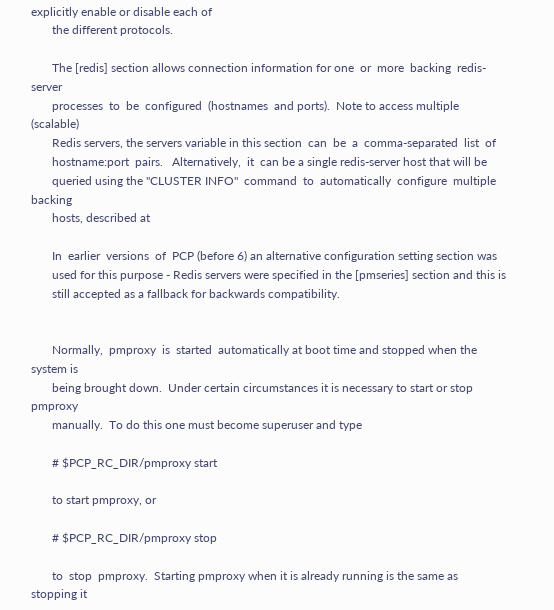explicitly enable or disable each of
       the different protocols.

       The [redis] section allows connection information for one  or  more  backing  redis-server
       processes  to  be  configured  (hostnames  and ports).  Note to access multiple (scalable)
       Redis servers, the servers variable in this section  can  be  a  comma-separated  list  of
       hostname:port  pairs.   Alternatively,  it  can be a single redis-server host that will be
       queried using the "CLUSTER INFO"  command  to  automatically  configure  multiple  backing
       hosts, described at

       In  earlier  versions  of  PCP (before 6) an alternative configuration setting section was
       used for this purpose - Redis servers were specified in the [pmseries] section and this is
       still accepted as a fallback for backwards compatibility.


       Normally,  pmproxy  is  started  automatically at boot time and stopped when the system is
       being brought down.  Under certain circumstances it is necessary to start or stop  pmproxy
       manually.  To do this one must become superuser and type

       # $PCP_RC_DIR/pmproxy start

       to start pmproxy, or

       # $PCP_RC_DIR/pmproxy stop

       to  stop  pmproxy.  Starting pmproxy when it is already running is the same as stopping it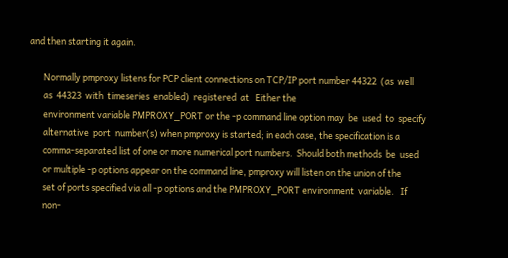and then starting it again.

       Normally pmproxy listens for PCP client connections on TCP/IP port number 44322  (as  well
       as  44323  with  timeseries  enabled)  registered  at   Either the
       environment variable PMPROXY_PORT or the -p command line option may  be  used  to  specify
       alternative  port  number(s) when pmproxy is started; in each case, the specification is a
       comma-separated list of one or more numerical port numbers.  Should both methods  be  used
       or multiple -p options appear on the command line, pmproxy will listen on the union of the
       set of ports specified via all -p options and the PMPROXY_PORT environment  variable.   If
       non-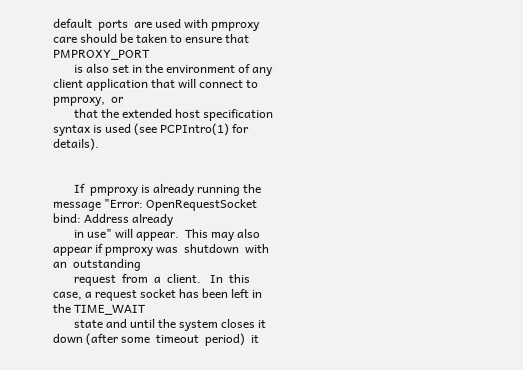default  ports  are used with pmproxy care should be taken to ensure that PMPROXY_PORT
       is also set in the environment of any client application that will connect to pmproxy,  or
       that the extended host specification syntax is used (see PCPIntro(1) for details).


       If  pmproxy is already running the message "Error: OpenRequestSocket bind: Address already
       in use" will appear.  This may also appear if pmproxy was  shutdown  with  an  outstanding
       request  from  a  client.   In  this case, a request socket has been left in the TIME_WAIT
       state and until the system closes it down (after some  timeout  period)  it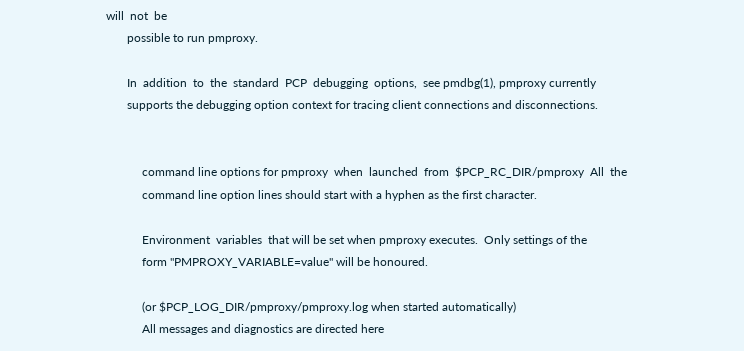will  not  be
       possible to run pmproxy.

       In  addition  to  the  standard  PCP  debugging  options,  see pmdbg(1), pmproxy currently
       supports the debugging option context for tracing client connections and disconnections.


            command line options for pmproxy  when  launched  from  $PCP_RC_DIR/pmproxy  All  the
            command line option lines should start with a hyphen as the first character.

            Environment  variables  that will be set when pmproxy executes.  Only settings of the
            form "PMPROXY_VARIABLE=value" will be honoured.

            (or $PCP_LOG_DIR/pmproxy/pmproxy.log when started automatically)
            All messages and diagnostics are directed here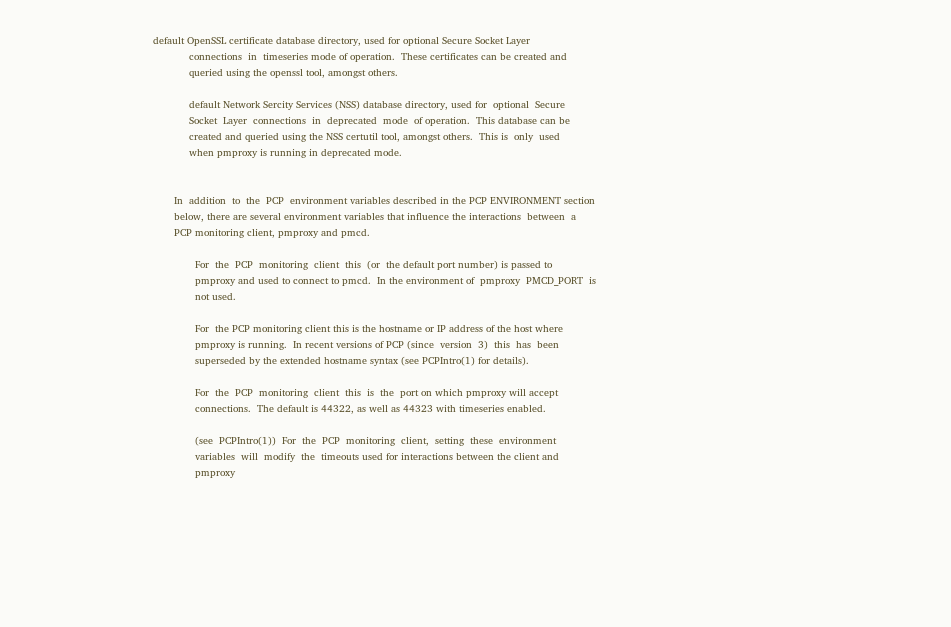default OpenSSL certificate database directory, used for optional Secure Socket Layer
            connections  in  timeseries mode of operation.  These certificates can be created and
            queried using the openssl tool, amongst others.

            default Network Sercity Services (NSS) database directory, used for  optional  Secure
            Socket  Layer  connections  in  deprecated  mode  of operation.  This database can be
            created and queried using the NSS certutil tool, amongst others.  This is  only  used
            when pmproxy is running in deprecated mode.


       In  addition  to  the  PCP  environment variables described in the PCP ENVIRONMENT section
       below, there are several environment variables that influence the interactions  between  a
       PCP monitoring client, pmproxy and pmcd.

              For  the  PCP  monitoring  client  this  (or  the default port number) is passed to
              pmproxy and used to connect to pmcd.  In the environment of  pmproxy  PMCD_PORT  is
              not used.

              For  the PCP monitoring client this is the hostname or IP address of the host where
              pmproxy is running.  In recent versions of PCP (since  version  3)  this  has  been
              superseded by the extended hostname syntax (see PCPIntro(1) for details).

              For  the  PCP  monitoring  client  this  is  the  port on which pmproxy will accept
              connections.  The default is 44322, as well as 44323 with timeseries enabled.

              (see  PCPIntro(1))  For  the  PCP  monitoring  client,  setting  these  environment
              variables  will  modify  the  timeouts used for interactions between the client and
              pmproxy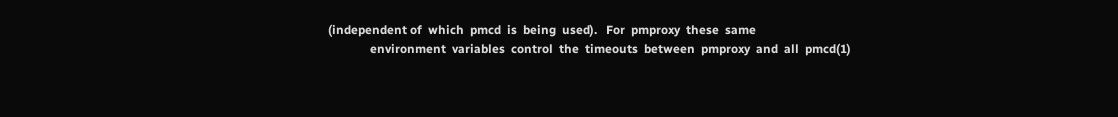(independent of  which  pmcd  is  being  used).   For  pmproxy  these  same
              environment  variables  control  the  timeouts  between  pmproxy  and  all  pmcd(1)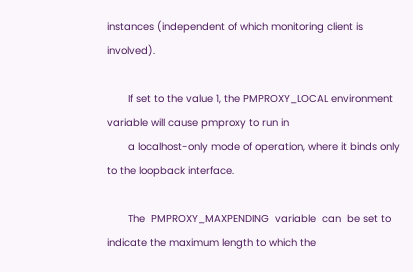instances (independent of which monitoring client is involved).

       If set to the value 1, the PMPROXY_LOCAL environment variable will cause pmproxy to run in
       a localhost-only mode of operation, where it binds only to the loopback interface.

       The  PMPROXY_MAXPENDING  variable  can  be set to indicate the maximum length to which the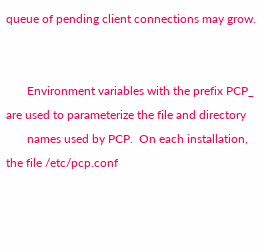queue of pending client connections may grow.


       Environment variables with the prefix PCP_ are used to parameterize the file and directory
       names used by PCP.  On each installation, the file /etc/pcp.conf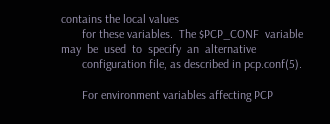contains the local values
       for these variables.  The $PCP_CONF  variable  may  be  used  to  specify  an  alternative
       configuration file, as described in pcp.conf(5).

       For environment variables affecting PCP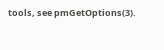tools, see pmGetOptions(3).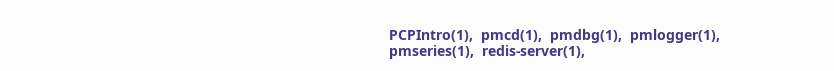PCPIntro(1),  pmcd(1),  pmdbg(1),  pmlogger(1),  pmseries(1),  redis-server(1),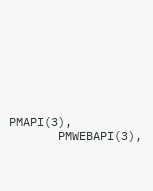PMAPI(3),
       PMWEBAPI(3),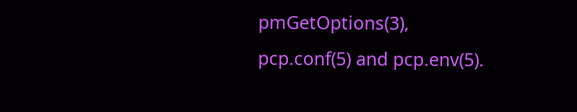pmGetOptions(3), pcp.conf(5) and pcp.env(5).